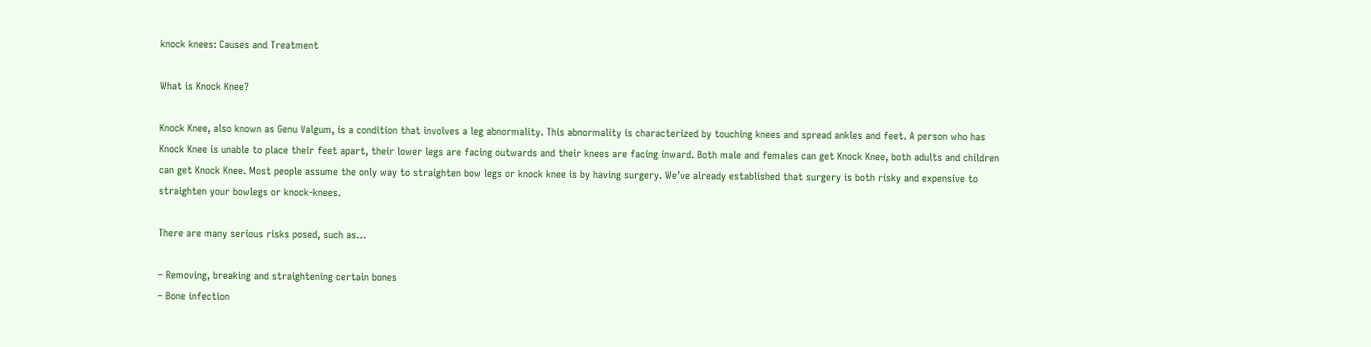knock knees: Causes and Treatment

What is Knock Knee?

Knock Knee, also known as Genu Valgum, is a condition that involves a leg abnormality. This abnormality is characterized by touching knees and spread ankles and feet. A person who has Knock Knee is unable to place their feet apart, their lower legs are facing outwards and their knees are facing inward. Both male and females can get Knock Knee, both adults and children can get Knock Knee. Most people assume the only way to straighten bow legs or knock knee is by having surgery. We’ve already established that surgery is both risky and expensive to straighten your bowlegs or knock-knees.

There are many serious risks posed, such as…

– Removing, breaking and straightening certain bones
– Bone infection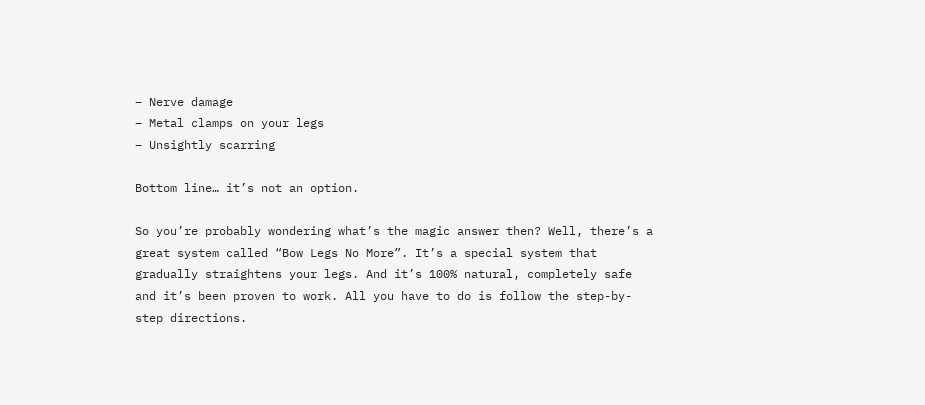– Nerve damage
– Metal clamps on your legs
– Unsightly scarring

Bottom line… it’s not an option.

So you’re probably wondering what’s the magic answer then? Well, there’s a great system called “Bow Legs No More”. It’s a special system that gradually straightens your legs. And it’s 100% natural, completely safe and it’s been proven to work. All you have to do is follow the step-by-step directions.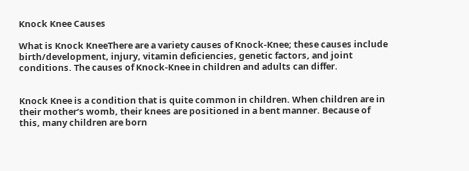Knock Knee Causes

What is Knock KneeThere are a variety causes of Knock-Knee; these causes include birth/development, injury, vitamin deficiencies, genetic factors, and joint conditions. The causes of Knock-Knee in children and adults can differ.


Knock Knee is a condition that is quite common in children. When children are in their mother’s womb, their knees are positioned in a bent manner. Because of this, many children are born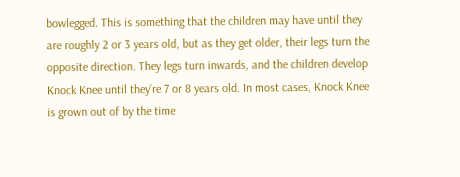bowlegged. This is something that the children may have until they are roughly 2 or 3 years old, but as they get older, their legs turn the opposite direction. They legs turn inwards, and the children develop Knock Knee until they’re 7 or 8 years old. In most cases, Knock Knee is grown out of by the time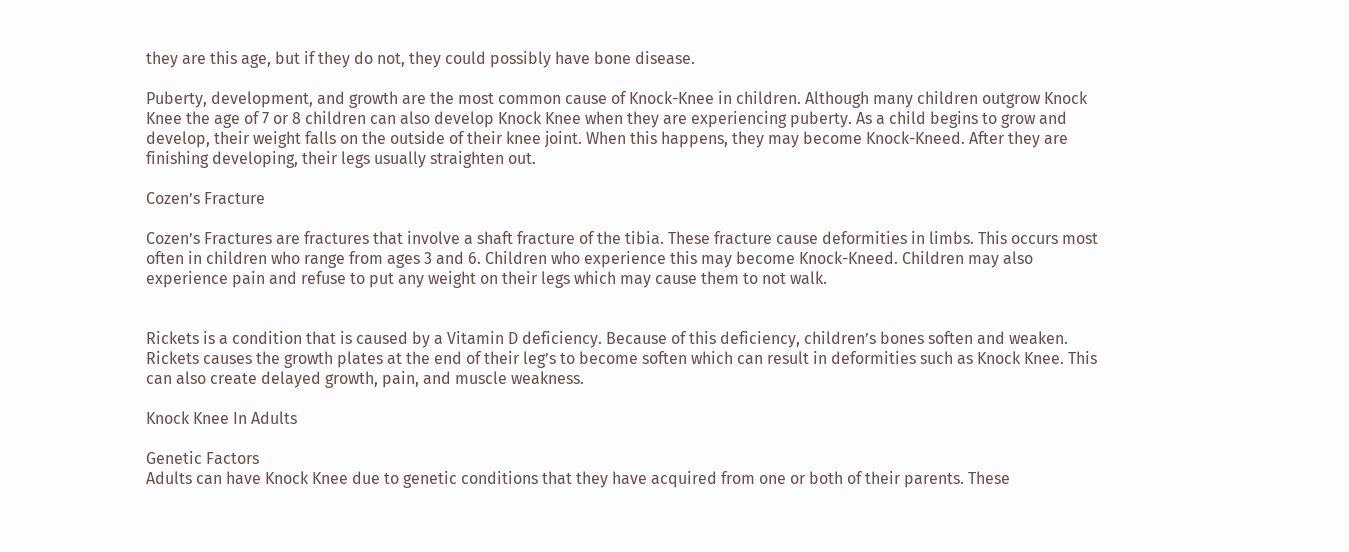they are this age, but if they do not, they could possibly have bone disease.

Puberty, development, and growth are the most common cause of Knock-Knee in children. Although many children outgrow Knock Knee the age of 7 or 8 children can also develop Knock Knee when they are experiencing puberty. As a child begins to grow and develop, their weight falls on the outside of their knee joint. When this happens, they may become Knock-Kneed. After they are finishing developing, their legs usually straighten out.

Cozen’s Fracture

Cozen’s Fractures are fractures that involve a shaft fracture of the tibia. These fracture cause deformities in limbs. This occurs most often in children who range from ages 3 and 6. Children who experience this may become Knock-Kneed. Children may also experience pain and refuse to put any weight on their legs which may cause them to not walk.


Rickets is a condition that is caused by a Vitamin D deficiency. Because of this deficiency, children’s bones soften and weaken. Rickets causes the growth plates at the end of their leg’s to become soften which can result in deformities such as Knock Knee. This can also create delayed growth, pain, and muscle weakness.

Knock Knee In Adults

Genetic Factors
Adults can have Knock Knee due to genetic conditions that they have acquired from one or both of their parents. These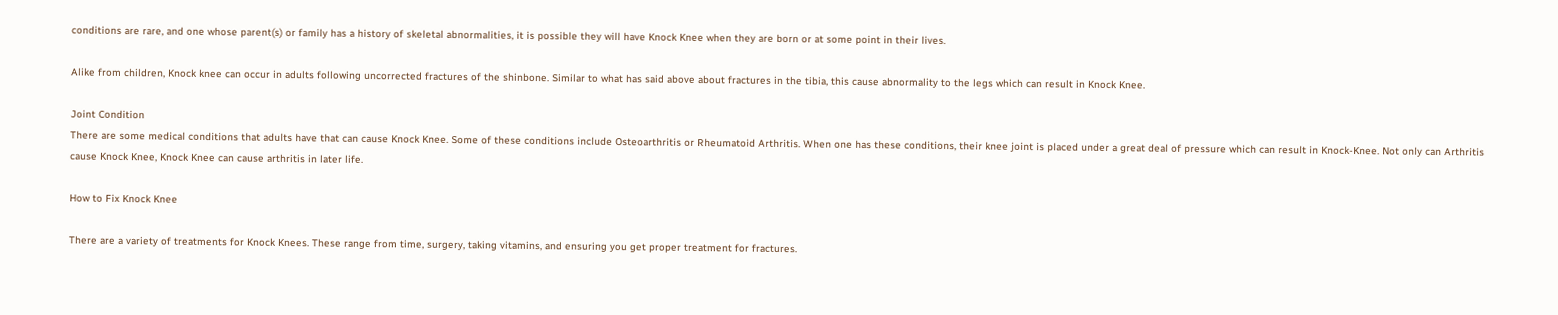conditions are rare, and one whose parent(s) or family has a history of skeletal abnormalities, it is possible they will have Knock Knee when they are born or at some point in their lives.

Alike from children, Knock knee can occur in adults following uncorrected fractures of the shinbone. Similar to what has said above about fractures in the tibia, this cause abnormality to the legs which can result in Knock Knee.

Joint Condition
There are some medical conditions that adults have that can cause Knock Knee. Some of these conditions include Osteoarthritis or Rheumatoid Arthritis. When one has these conditions, their knee joint is placed under a great deal of pressure which can result in Knock-Knee. Not only can Arthritis cause Knock Knee, Knock Knee can cause arthritis in later life.

How to Fix Knock Knee

There are a variety of treatments for Knock Knees. These range from time, surgery, taking vitamins, and ensuring you get proper treatment for fractures.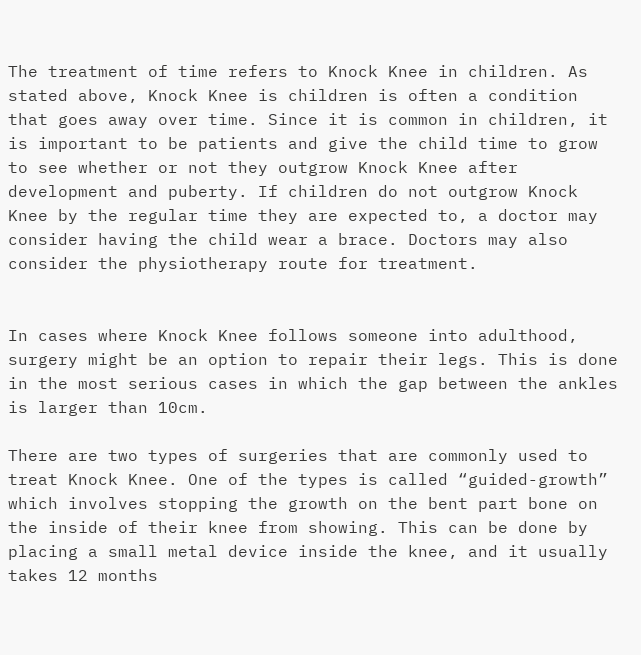The treatment of time refers to Knock Knee in children. As stated above, Knock Knee is children is often a condition that goes away over time. Since it is common in children, it is important to be patients and give the child time to grow to see whether or not they outgrow Knock Knee after development and puberty. If children do not outgrow Knock Knee by the regular time they are expected to, a doctor may consider having the child wear a brace. Doctors may also consider the physiotherapy route for treatment.


In cases where Knock Knee follows someone into adulthood, surgery might be an option to repair their legs. This is done in the most serious cases in which the gap between the ankles is larger than 10cm.

There are two types of surgeries that are commonly used to treat Knock Knee. One of the types is called “guided-growth” which involves stopping the growth on the bent part bone on the inside of their knee from showing. This can be done by placing a small metal device inside the knee, and it usually takes 12 months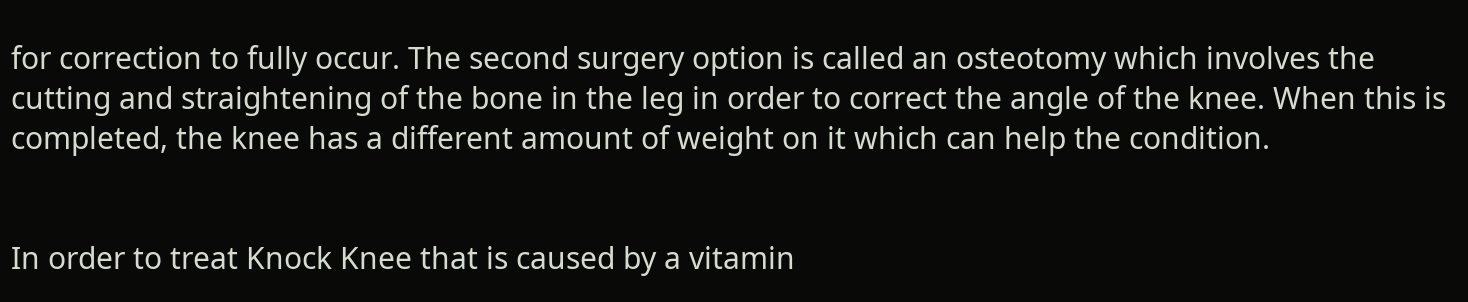for correction to fully occur. The second surgery option is called an osteotomy which involves the cutting and straightening of the bone in the leg in order to correct the angle of the knee. When this is completed, the knee has a different amount of weight on it which can help the condition.


In order to treat Knock Knee that is caused by a vitamin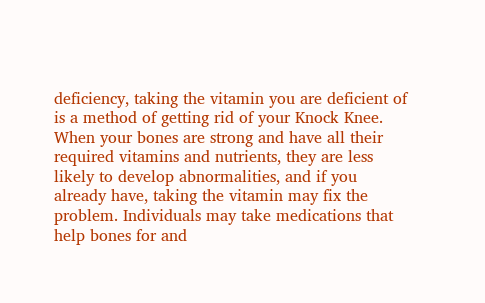deficiency, taking the vitamin you are deficient of is a method of getting rid of your Knock Knee. When your bones are strong and have all their required vitamins and nutrients, they are less likely to develop abnormalities, and if you already have, taking the vitamin may fix the problem. Individuals may take medications that help bones for and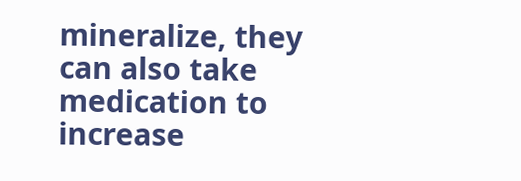mineralize, they can also take medication to increase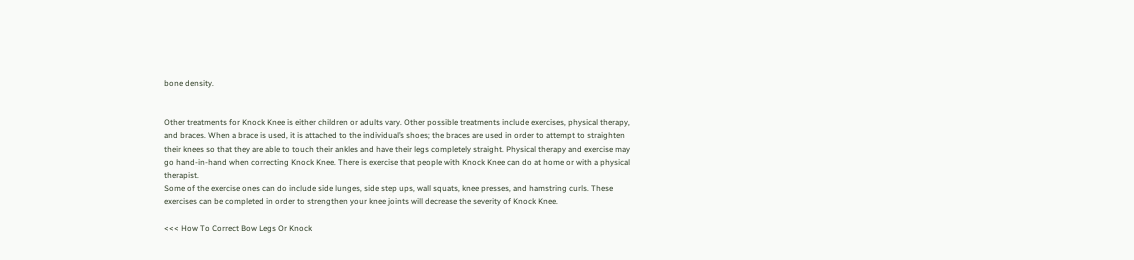bone density.


Other treatments for Knock Knee is either children or adults vary. Other possible treatments include exercises, physical therapy, and braces. When a brace is used, it is attached to the individual’s shoes; the braces are used in order to attempt to straighten their knees so that they are able to touch their ankles and have their legs completely straight. Physical therapy and exercise may go hand-in-hand when correcting Knock Knee. There is exercise that people with Knock Knee can do at home or with a physical therapist.
Some of the exercise ones can do include side lunges, side step ups, wall squats, knee presses, and hamstring curls. These exercises can be completed in order to strengthen your knee joints will decrease the severity of Knock Knee.

<<< How To Correct Bow Legs Or Knock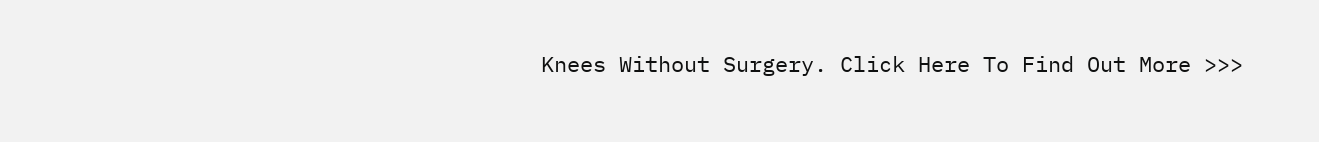Knees Without Surgery. Click Here To Find Out More >>>